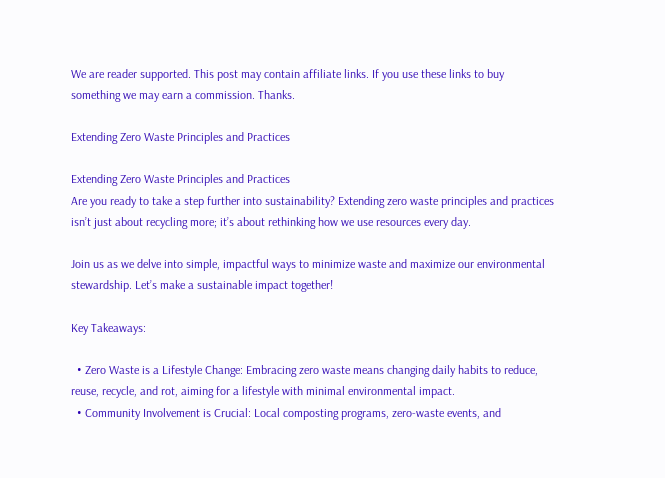We are reader supported. This post may contain affiliate links. If you use these links to buy something we may earn a commission. Thanks.

Extending Zero Waste Principles and Practices

Extending Zero Waste Principles and Practices
Are you ready to take a step further into sustainability? Extending zero waste principles and practices isn’t just about recycling more; it’s about rethinking how we use resources every day.

Join us as we delve into simple, impactful ways to minimize waste and maximize our environmental stewardship. Let’s make a sustainable impact together!

Key Takeaways:

  • Zero Waste is a Lifestyle Change: Embracing zero waste means changing daily habits to reduce, reuse, recycle, and rot, aiming for a lifestyle with minimal environmental impact.
  • Community Involvement is Crucial: Local composting programs, zero-waste events, and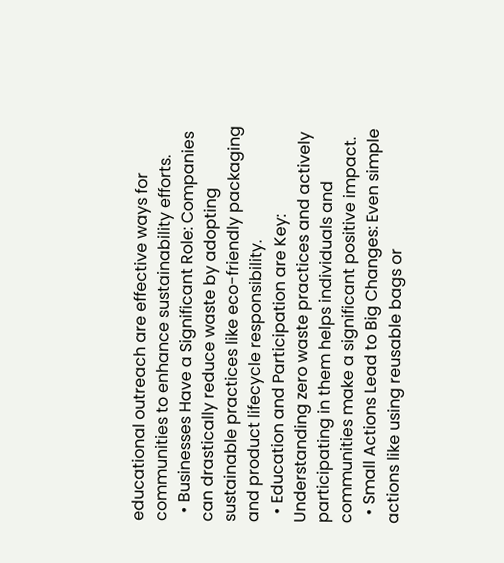educational outreach are effective ways for communities to enhance sustainability efforts.
  • Businesses Have a Significant Role: Companies can drastically reduce waste by adopting sustainable practices like eco-friendly packaging and product lifecycle responsibility.
  • Education and Participation are Key: Understanding zero waste practices and actively participating in them helps individuals and communities make a significant positive impact.
  • Small Actions Lead to Big Changes: Even simple actions like using reusable bags or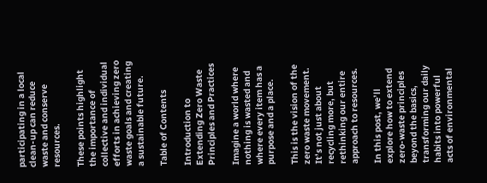participating in a local clean-up can reduce waste and conserve resources.

These points highlight the importance of collective and individual efforts in achieving zero waste goals and creating a sustainable future.

Table of Contents

Introduction to Extending Zero Waste Principles and Practices

Imagine a world where nothing is wasted and where every item has a purpose and a place.

This is the vision of the zero waste movement. It’s not just about recycling more, but rethinking our entire approach to resources.

In this post, we’ll explore how to extend zero-waste principles beyond the basics, transforming our daily habits into powerful acts of environmental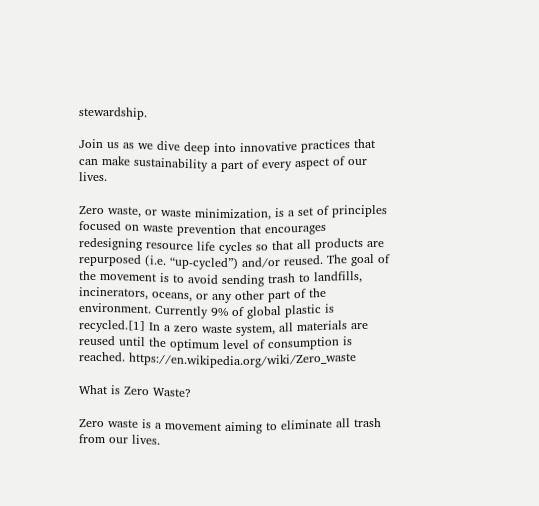stewardship.

Join us as we dive deep into innovative practices that can make sustainability a part of every aspect of our lives.

Zero waste, or waste minimization, is a set of principles focused on waste prevention that encourages redesigning resource life cycles so that all products are repurposed (i.e. “up-cycled”) and/or reused. The goal of the movement is to avoid sending trash to landfills, incinerators, oceans, or any other part of the environment. Currently 9% of global plastic is recycled.[1] In a zero waste system, all materials are reused until the optimum level of consumption is reached. https://en.wikipedia.org/wiki/Zero_waste

What is Zero Waste?

Zero waste is a movement aiming to eliminate all trash from our lives.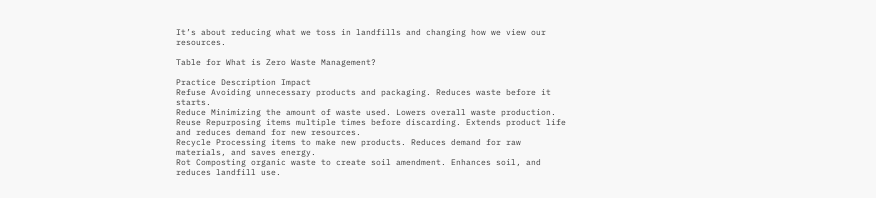It’s about reducing what we toss in landfills and changing how we view our resources.

Table for What is Zero Waste Management?

Practice Description Impact
Refuse Avoiding unnecessary products and packaging. Reduces waste before it starts.
Reduce Minimizing the amount of waste used. Lowers overall waste production.
Reuse Repurposing items multiple times before discarding. Extends product life and reduces demand for new resources.
Recycle Processing items to make new products. Reduces demand for raw materials, and saves energy.
Rot Composting organic waste to create soil amendment. Enhances soil, and reduces landfill use.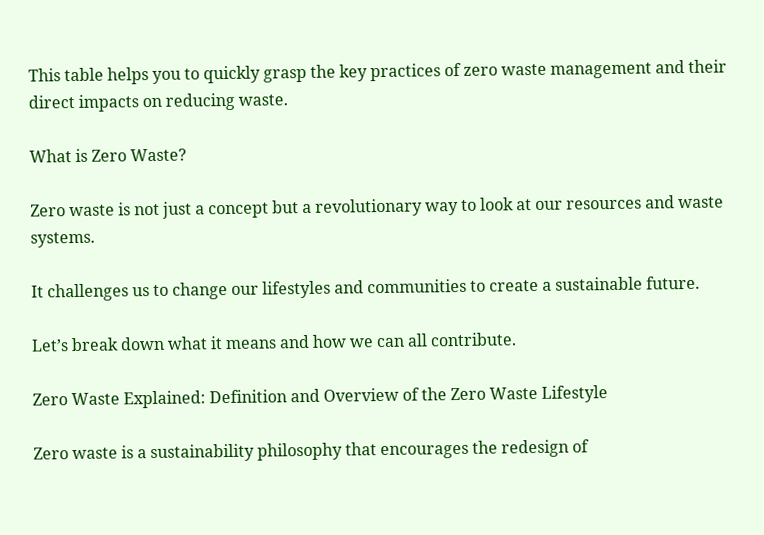This table helps you to quickly grasp the key practices of zero waste management and their direct impacts on reducing waste.

What is Zero Waste?

Zero waste is not just a concept but a revolutionary way to look at our resources and waste systems.

It challenges us to change our lifestyles and communities to create a sustainable future.

Let’s break down what it means and how we can all contribute.

Zero Waste Explained: Definition and Overview of the Zero Waste Lifestyle

Zero waste is a sustainability philosophy that encourages the redesign of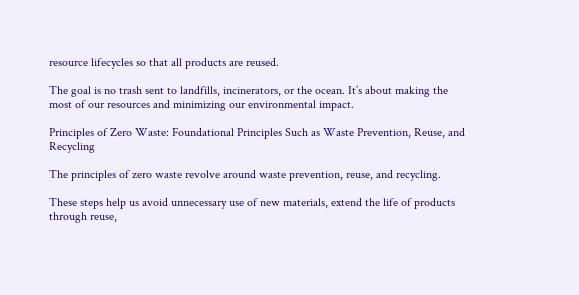resource lifecycles so that all products are reused.

The goal is no trash sent to landfills, incinerators, or the ocean. It’s about making the most of our resources and minimizing our environmental impact.

Principles of Zero Waste: Foundational Principles Such as Waste Prevention, Reuse, and Recycling

The principles of zero waste revolve around waste prevention, reuse, and recycling.

These steps help us avoid unnecessary use of new materials, extend the life of products through reuse,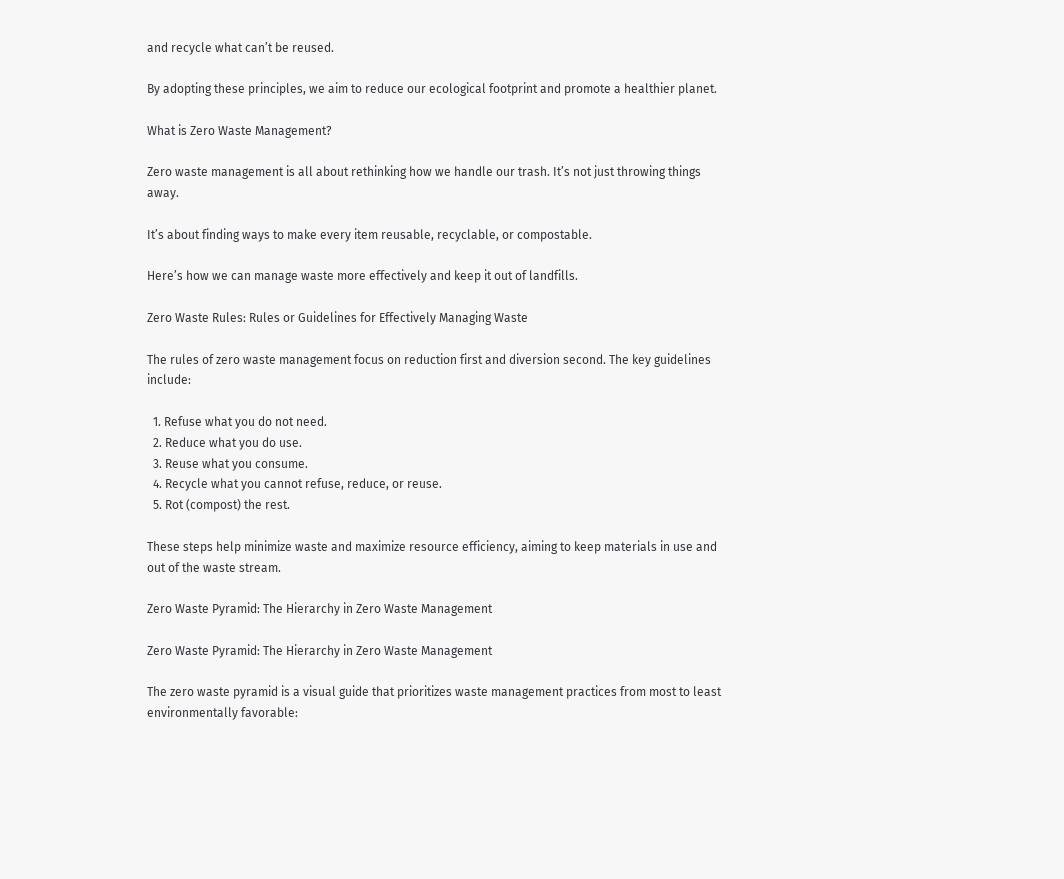and recycle what can’t be reused.

By adopting these principles, we aim to reduce our ecological footprint and promote a healthier planet.

What is Zero Waste Management?

Zero waste management is all about rethinking how we handle our trash. It’s not just throwing things away.

It’s about finding ways to make every item reusable, recyclable, or compostable.

Here’s how we can manage waste more effectively and keep it out of landfills.

Zero Waste Rules: Rules or Guidelines for Effectively Managing Waste

The rules of zero waste management focus on reduction first and diversion second. The key guidelines include:

  1. Refuse what you do not need.
  2. Reduce what you do use.
  3. Reuse what you consume.
  4. Recycle what you cannot refuse, reduce, or reuse.
  5. Rot (compost) the rest.

These steps help minimize waste and maximize resource efficiency, aiming to keep materials in use and out of the waste stream.

Zero Waste Pyramid: The Hierarchy in Zero Waste Management

Zero Waste Pyramid: The Hierarchy in Zero Waste Management

The zero waste pyramid is a visual guide that prioritizes waste management practices from most to least environmentally favorable: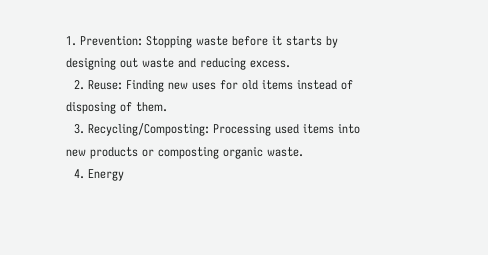1. Prevention: Stopping waste before it starts by designing out waste and reducing excess.
  2. Reuse: Finding new uses for old items instead of disposing of them.
  3. Recycling/Composting: Processing used items into new products or composting organic waste.
  4. Energy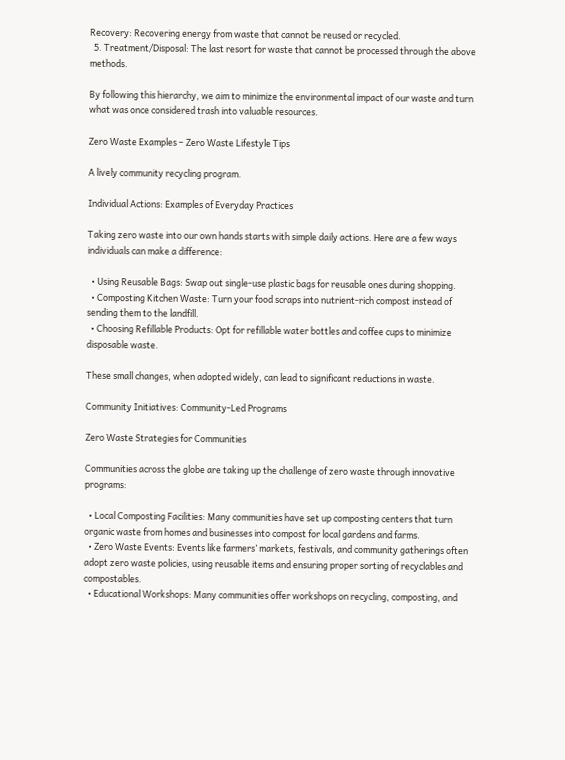Recovery: Recovering energy from waste that cannot be reused or recycled.
  5. Treatment/Disposal: The last resort for waste that cannot be processed through the above methods.

By following this hierarchy, we aim to minimize the environmental impact of our waste and turn what was once considered trash into valuable resources.

Zero Waste Examples – Zero Waste Lifestyle Tips

A lively community recycling program.

Individual Actions: Examples of Everyday Practices

Taking zero waste into our own hands starts with simple daily actions. Here are a few ways individuals can make a difference:

  • Using Reusable Bags: Swap out single-use plastic bags for reusable ones during shopping.
  • Composting Kitchen Waste: Turn your food scraps into nutrient-rich compost instead of sending them to the landfill.
  • Choosing Refillable Products: Opt for refillable water bottles and coffee cups to minimize disposable waste.

These small changes, when adopted widely, can lead to significant reductions in waste.

Community Initiatives: Community-Led Programs

Zero Waste Strategies for Communities

Communities across the globe are taking up the challenge of zero waste through innovative programs:

  • Local Composting Facilities: Many communities have set up composting centers that turn organic waste from homes and businesses into compost for local gardens and farms.
  • Zero Waste Events: Events like farmers’ markets, festivals, and community gatherings often adopt zero waste policies, using reusable items and ensuring proper sorting of recyclables and compostables.
  • Educational Workshops: Many communities offer workshops on recycling, composting, and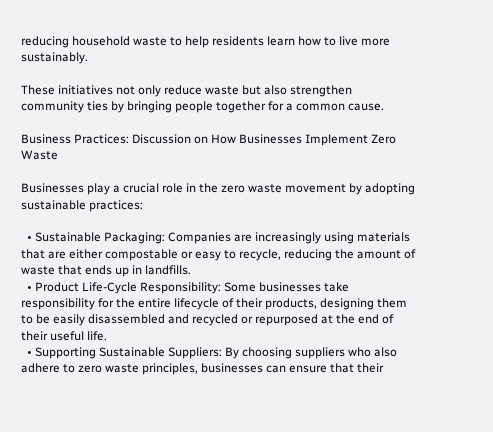reducing household waste to help residents learn how to live more sustainably.

These initiatives not only reduce waste but also strengthen community ties by bringing people together for a common cause.

Business Practices: Discussion on How Businesses Implement Zero Waste

Businesses play a crucial role in the zero waste movement by adopting sustainable practices:

  • Sustainable Packaging: Companies are increasingly using materials that are either compostable or easy to recycle, reducing the amount of waste that ends up in landfills.
  • Product Life-Cycle Responsibility: Some businesses take responsibility for the entire lifecycle of their products, designing them to be easily disassembled and recycled or repurposed at the end of their useful life.
  • Supporting Sustainable Suppliers: By choosing suppliers who also adhere to zero waste principles, businesses can ensure that their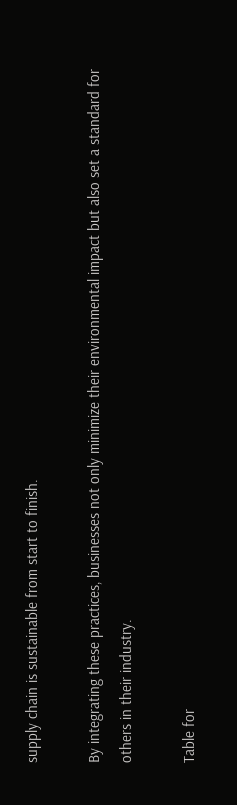supply chain is sustainable from start to finish.

By integrating these practices, businesses not only minimize their environmental impact but also set a standard for others in their industry.

Table for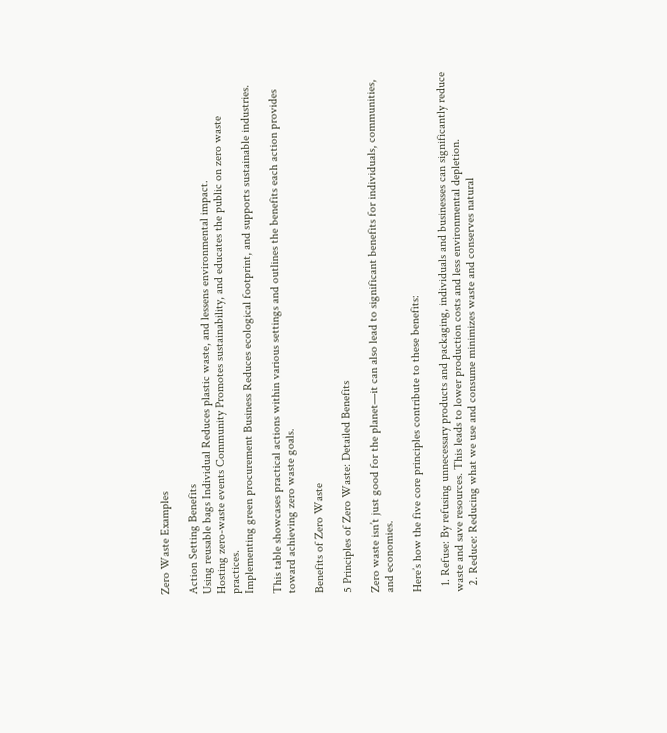Zero Waste Examples

Action Setting Benefits
Using reusable bags Individual Reduces plastic waste, and lessens environmental impact.
Hosting zero-waste events Community Promotes sustainability, and educates the public on zero waste practices.
Implementing green procurement Business Reduces ecological footprint, and supports sustainable industries.

This table showcases practical actions within various settings and outlines the benefits each action provides toward achieving zero waste goals.

Benefits of Zero Waste

5 Principles of Zero Waste: Detailed Benefits

Zero waste isn’t just good for the planet—it can also lead to significant benefits for individuals, communities, and economies.

Here’s how the five core principles contribute to these benefits:

  1. Refuse: By refusing unnecessary products and packaging, individuals and businesses can significantly reduce waste and save resources. This leads to lower production costs and less environmental depletion.
  2. Reduce: Reducing what we use and consume minimizes waste and conserves natural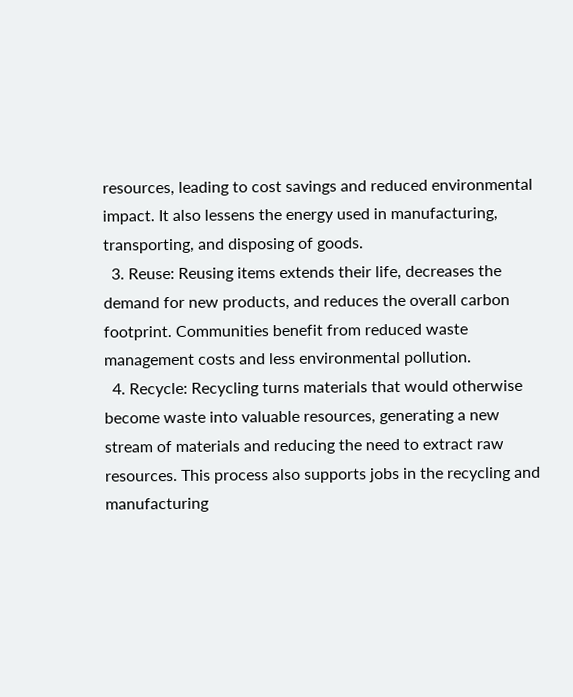resources, leading to cost savings and reduced environmental impact. It also lessens the energy used in manufacturing, transporting, and disposing of goods.
  3. Reuse: Reusing items extends their life, decreases the demand for new products, and reduces the overall carbon footprint. Communities benefit from reduced waste management costs and less environmental pollution.
  4. Recycle: Recycling turns materials that would otherwise become waste into valuable resources, generating a new stream of materials and reducing the need to extract raw resources. This process also supports jobs in the recycling and manufacturing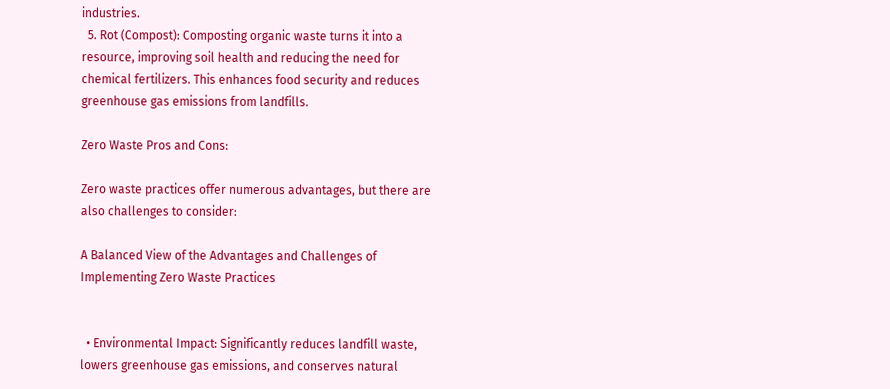industries.
  5. Rot (Compost): Composting organic waste turns it into a resource, improving soil health and reducing the need for chemical fertilizers. This enhances food security and reduces greenhouse gas emissions from landfills.

Zero Waste Pros and Cons:

Zero waste practices offer numerous advantages, but there are also challenges to consider:

A Balanced View of the Advantages and Challenges of Implementing Zero Waste Practices


  • Environmental Impact: Significantly reduces landfill waste, lowers greenhouse gas emissions, and conserves natural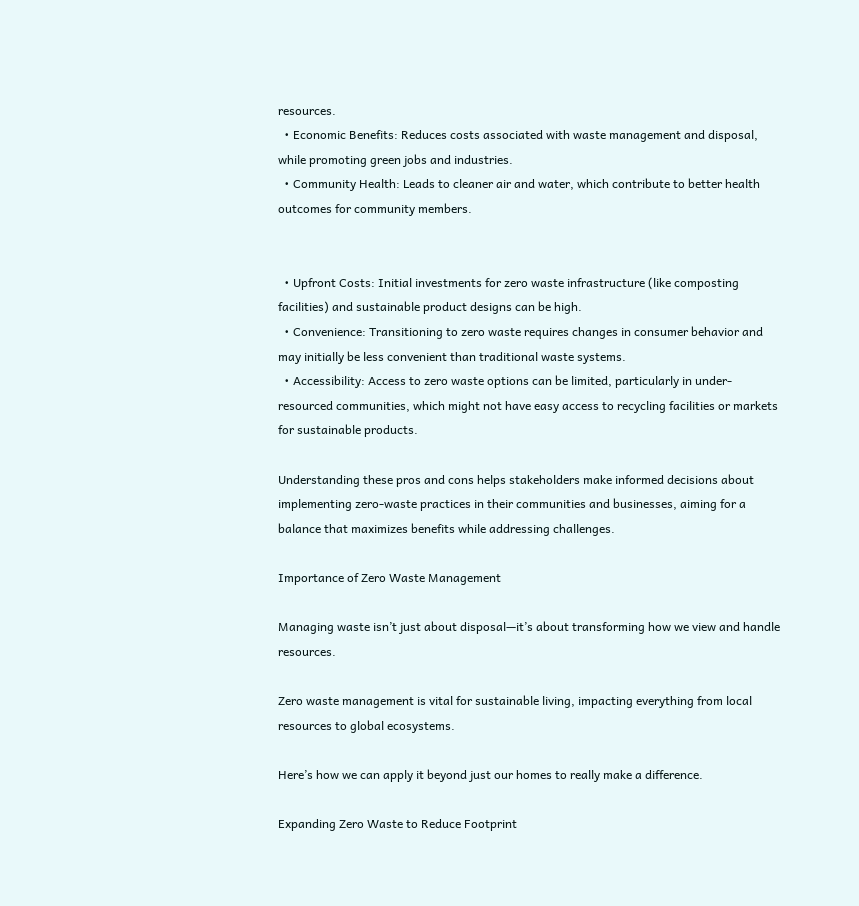resources.
  • Economic Benefits: Reduces costs associated with waste management and disposal, while promoting green jobs and industries.
  • Community Health: Leads to cleaner air and water, which contribute to better health outcomes for community members.


  • Upfront Costs: Initial investments for zero waste infrastructure (like composting facilities) and sustainable product designs can be high.
  • Convenience: Transitioning to zero waste requires changes in consumer behavior and may initially be less convenient than traditional waste systems.
  • Accessibility: Access to zero waste options can be limited, particularly in under-resourced communities, which might not have easy access to recycling facilities or markets for sustainable products.

Understanding these pros and cons helps stakeholders make informed decisions about implementing zero-waste practices in their communities and businesses, aiming for a balance that maximizes benefits while addressing challenges.

Importance of Zero Waste Management

Managing waste isn’t just about disposal—it’s about transforming how we view and handle resources.

Zero waste management is vital for sustainable living, impacting everything from local resources to global ecosystems.

Here’s how we can apply it beyond just our homes to really make a difference.

Expanding Zero Waste to Reduce Footprint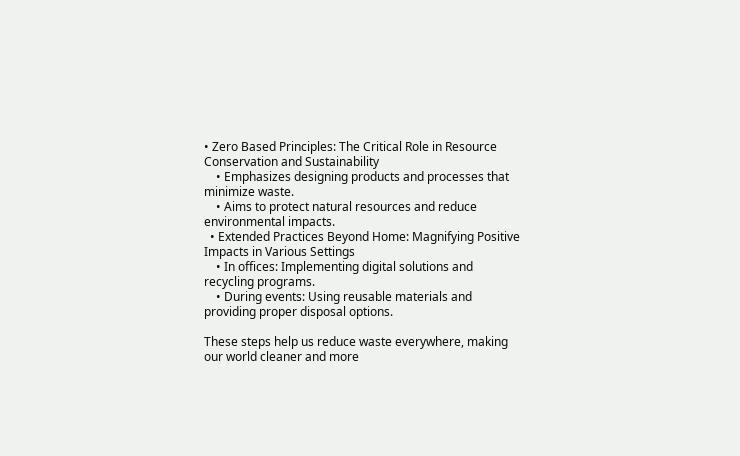• Zero Based Principles: The Critical Role in Resource Conservation and Sustainability
    • Emphasizes designing products and processes that minimize waste.
    • Aims to protect natural resources and reduce environmental impacts.
  • Extended Practices Beyond Home: Magnifying Positive Impacts in Various Settings
    • In offices: Implementing digital solutions and recycling programs.
    • During events: Using reusable materials and providing proper disposal options.

These steps help us reduce waste everywhere, making our world cleaner and more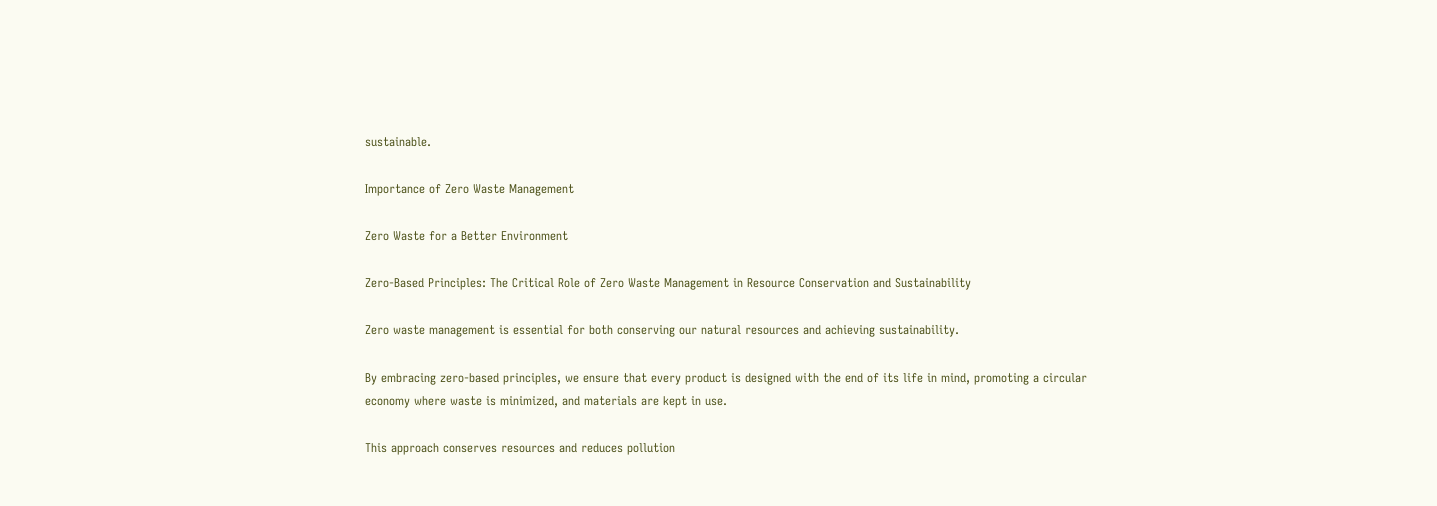sustainable.

Importance of Zero Waste Management

Zero Waste for a Better Environment

Zero-Based Principles: The Critical Role of Zero Waste Management in Resource Conservation and Sustainability

Zero waste management is essential for both conserving our natural resources and achieving sustainability.

By embracing zero-based principles, we ensure that every product is designed with the end of its life in mind, promoting a circular economy where waste is minimized, and materials are kept in use.

This approach conserves resources and reduces pollution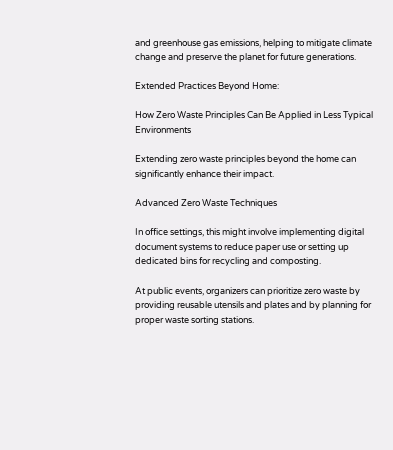and greenhouse gas emissions, helping to mitigate climate change and preserve the planet for future generations.

Extended Practices Beyond Home:

How Zero Waste Principles Can Be Applied in Less Typical Environments

Extending zero waste principles beyond the home can significantly enhance their impact.

Advanced Zero Waste Techniques

In office settings, this might involve implementing digital document systems to reduce paper use or setting up dedicated bins for recycling and composting.

At public events, organizers can prioritize zero waste by providing reusable utensils and plates and by planning for proper waste sorting stations.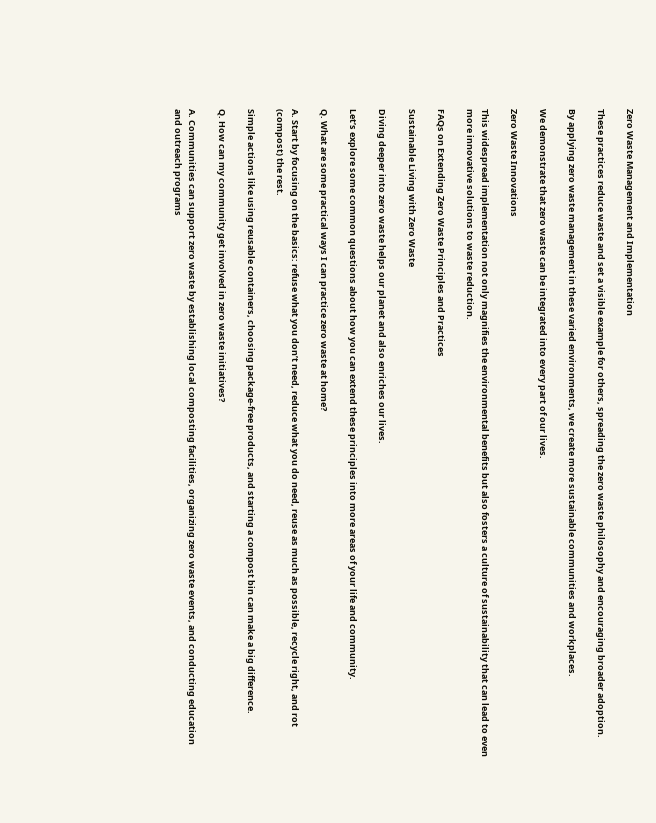Zero Waste Management and Implementation

These practices reduce waste and set a visible example for others, spreading the zero waste philosophy and encouraging broader adoption.

By applying zero waste management in these varied environments, we create more sustainable communities and workplaces.

We demonstrate that zero waste can be integrated into every part of our lives.

Zero Waste Innovations

This widespread implementation not only magnifies the environmental benefits but also fosters a culture of sustainability that can lead to even more innovative solutions to waste reduction.

FAQs on Extending Zero Waste Principles and Practices

Sustainable Living with Zero Waste

Diving deeper into zero waste helps our planet and also enriches our lives.

Let’s explore some common questions about how you can extend these principles into more areas of your life and community.

Q. What are some practical ways I can practice zero waste at home?

A. Start by focusing on the basics: refuse what you don’t need, reduce what you do need, reuse as much as possible, recycle right, and rot (compost) the rest.

Simple actions like using reusable containers, choosing package-free products, and starting a compost bin can make a big difference.

Q. How can my community get involved in zero waste initiatives?

A. Communities can support zero waste by establishing local composting facilities, organizing zero waste events, and conducting education and outreach programs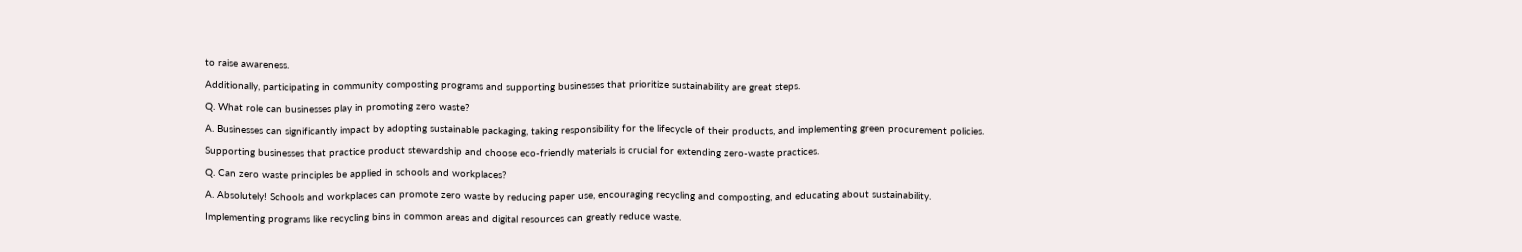to raise awareness.

Additionally, participating in community composting programs and supporting businesses that prioritize sustainability are great steps.

Q. What role can businesses play in promoting zero waste?

A. Businesses can significantly impact by adopting sustainable packaging, taking responsibility for the lifecycle of their products, and implementing green procurement policies.

Supporting businesses that practice product stewardship and choose eco-friendly materials is crucial for extending zero-waste practices.

Q. Can zero waste principles be applied in schools and workplaces?

A. Absolutely! Schools and workplaces can promote zero waste by reducing paper use, encouraging recycling and composting, and educating about sustainability.

Implementing programs like recycling bins in common areas and digital resources can greatly reduce waste.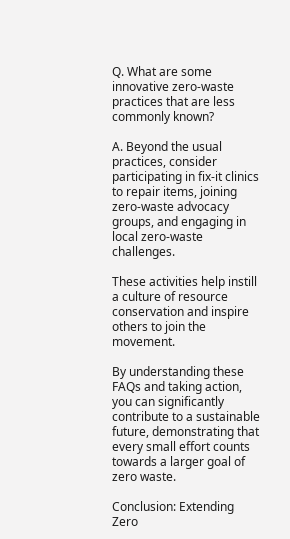Q. What are some innovative zero-waste practices that are less commonly known?

A. Beyond the usual practices, consider participating in fix-it clinics to repair items, joining zero-waste advocacy groups, and engaging in local zero-waste challenges.

These activities help instill a culture of resource conservation and inspire others to join the movement.

By understanding these FAQs and taking action, you can significantly contribute to a sustainable future, demonstrating that every small effort counts towards a larger goal of zero waste.

Conclusion: Extending Zero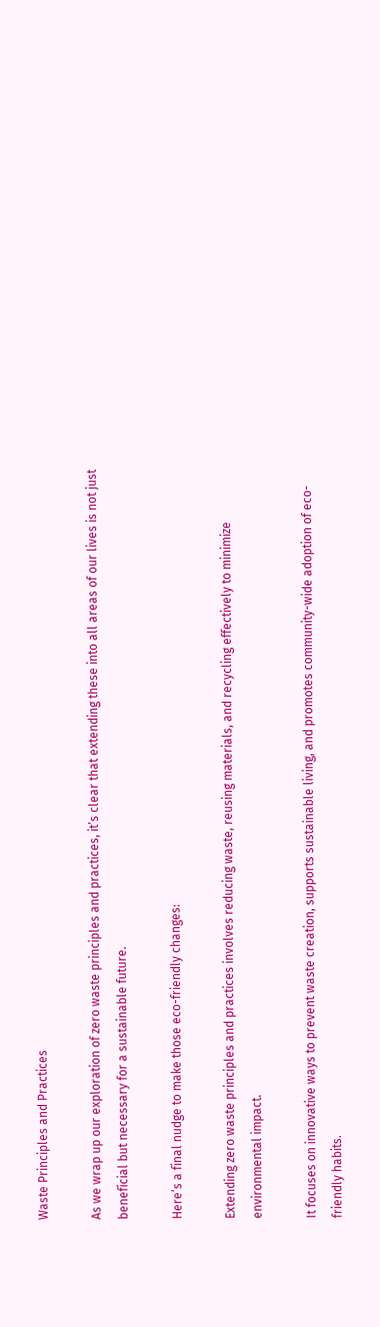Waste Principles and Practices

As we wrap up our exploration of zero waste principles and practices, it’s clear that extending these into all areas of our lives is not just beneficial but necessary for a sustainable future.

Here’s a final nudge to make those eco-friendly changes:

Extending zero waste principles and practices involves reducing waste, reusing materials, and recycling effectively to minimize environmental impact.

It focuses on innovative ways to prevent waste creation, supports sustainable living, and promotes community-wide adoption of eco-friendly habits.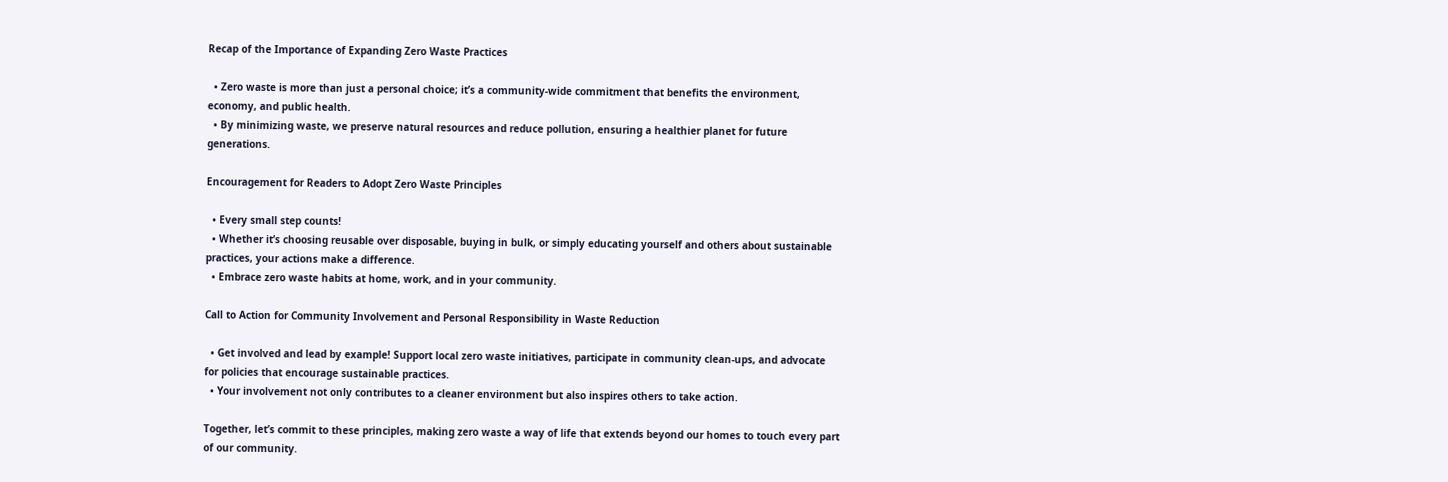Recap of the Importance of Expanding Zero Waste Practices

  • Zero waste is more than just a personal choice; it’s a community-wide commitment that benefits the environment, economy, and public health.
  • By minimizing waste, we preserve natural resources and reduce pollution, ensuring a healthier planet for future generations.

Encouragement for Readers to Adopt Zero Waste Principles

  • Every small step counts!
  • Whether it’s choosing reusable over disposable, buying in bulk, or simply educating yourself and others about sustainable practices, your actions make a difference.
  • Embrace zero waste habits at home, work, and in your community.

Call to Action for Community Involvement and Personal Responsibility in Waste Reduction

  • Get involved and lead by example! Support local zero waste initiatives, participate in community clean-ups, and advocate for policies that encourage sustainable practices.
  • Your involvement not only contributes to a cleaner environment but also inspires others to take action.

Together, let’s commit to these principles, making zero waste a way of life that extends beyond our homes to touch every part of our community.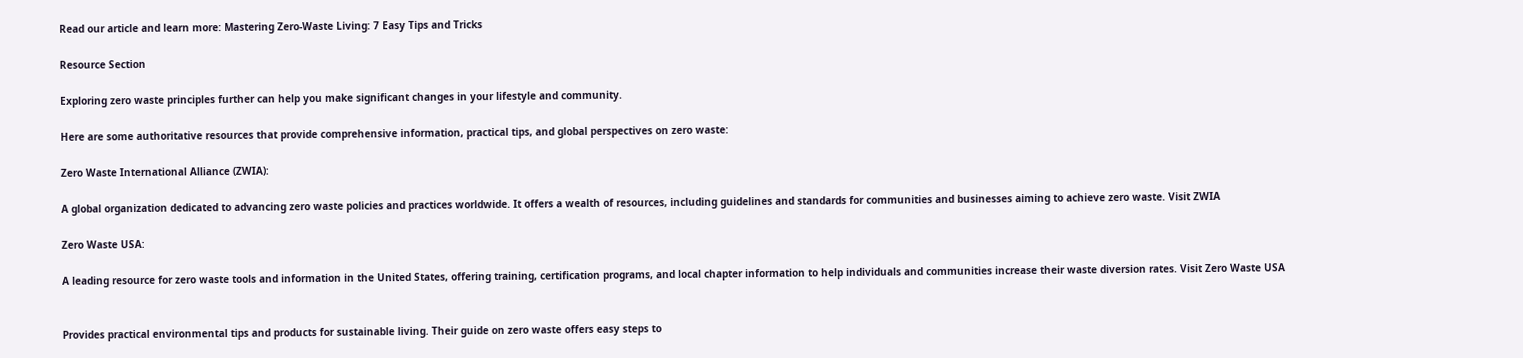Read our article and learn more: Mastering Zero-Waste Living: 7 Easy Tips and Tricks

Resource Section

Exploring zero waste principles further can help you make significant changes in your lifestyle and community.

Here are some authoritative resources that provide comprehensive information, practical tips, and global perspectives on zero waste:

Zero Waste International Alliance (ZWIA):

A global organization dedicated to advancing zero waste policies and practices worldwide. It offers a wealth of resources, including guidelines and standards for communities and businesses aiming to achieve zero waste. Visit ZWIA

Zero Waste USA:

A leading resource for zero waste tools and information in the United States, offering training, certification programs, and local chapter information to help individuals and communities increase their waste diversion rates. Visit Zero Waste USA


Provides practical environmental tips and products for sustainable living. Their guide on zero waste offers easy steps to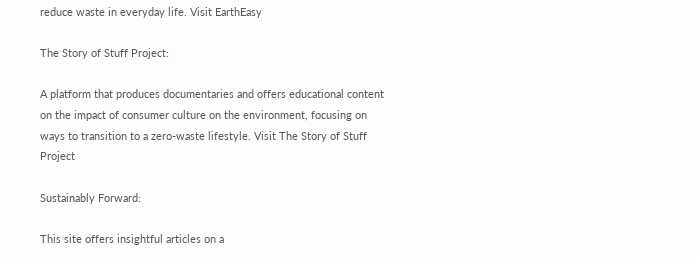reduce waste in everyday life. Visit EarthEasy

The Story of Stuff Project:

A platform that produces documentaries and offers educational content on the impact of consumer culture on the environment, focusing on ways to transition to a zero-waste lifestyle. Visit The Story of Stuff Project

Sustainably Forward:

This site offers insightful articles on a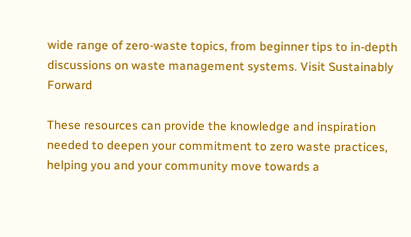wide range of zero-waste topics, from beginner tips to in-depth discussions on waste management systems. Visit Sustainably Forward

These resources can provide the knowledge and inspiration needed to deepen your commitment to zero waste practices, helping you and your community move towards a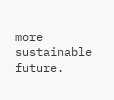more sustainable future.